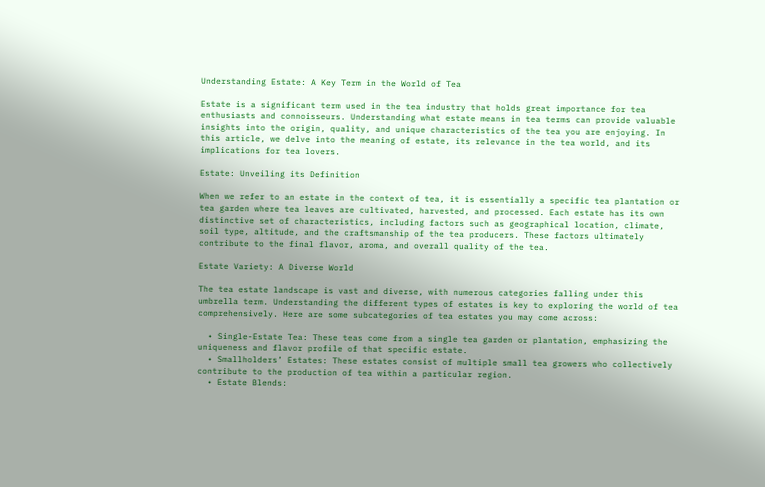Understanding Estate: A Key Term in the World of Tea

Estate is a significant term used in the tea industry that holds great importance for tea enthusiasts and connoisseurs. Understanding what estate means in tea terms can provide valuable insights into the origin, quality, and unique characteristics of the tea you are enjoying. In this article, we delve into the meaning of estate, its relevance in the tea world, and its implications for tea lovers.

Estate: Unveiling its Definition

When we refer to an estate in the context of tea, it is essentially a specific tea plantation or tea garden where tea leaves are cultivated, harvested, and processed. Each estate has its own distinctive set of characteristics, including factors such as geographical location, climate, soil type, altitude, and the craftsmanship of the tea producers. These factors ultimately contribute to the final flavor, aroma, and overall quality of the tea.

Estate Variety: A Diverse World

The tea estate landscape is vast and diverse, with numerous categories falling under this umbrella term. Understanding the different types of estates is key to exploring the world of tea comprehensively. Here are some subcategories of tea estates you may come across:

  • Single-Estate Tea: These teas come from a single tea garden or plantation, emphasizing the uniqueness and flavor profile of that specific estate.
  • Smallholders’ Estates: These estates consist of multiple small tea growers who collectively contribute to the production of tea within a particular region.
  • Estate Blends: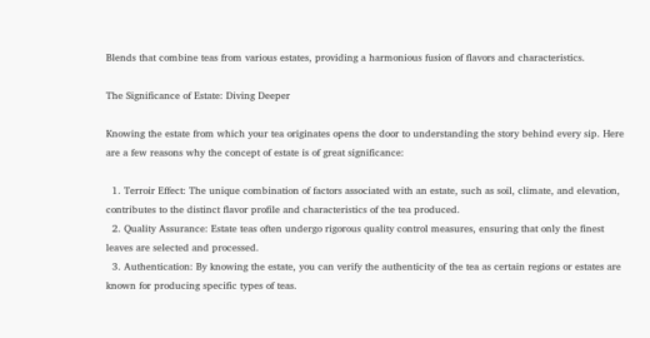Blends that combine teas from various estates, providing a harmonious fusion of flavors and characteristics.

The Significance of Estate: Diving Deeper

Knowing the estate from which your tea originates opens the door to understanding the story behind every sip. Here are a few reasons why the concept of estate is of great significance:

  1. Terroir Effect: The unique combination of factors associated with an estate, such as soil, climate, and elevation, contributes to the distinct flavor profile and characteristics of the tea produced.
  2. Quality Assurance: Estate teas often undergo rigorous quality control measures, ensuring that only the finest leaves are selected and processed.
  3. Authentication: By knowing the estate, you can verify the authenticity of the tea as certain regions or estates are known for producing specific types of teas.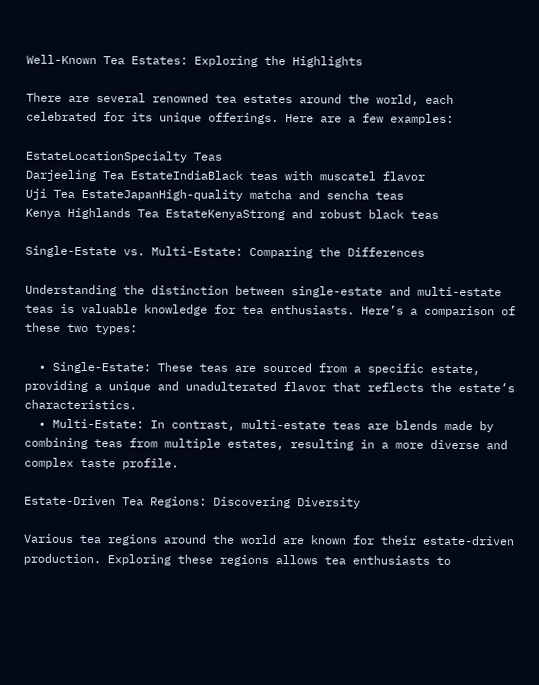Well-Known Tea Estates: Exploring the Highlights

There are several renowned tea estates around the world, each celebrated for its unique offerings. Here are a few examples:

EstateLocationSpecialty Teas
Darjeeling Tea EstateIndiaBlack teas with muscatel flavor
Uji Tea EstateJapanHigh-quality matcha and sencha teas
Kenya Highlands Tea EstateKenyaStrong and robust black teas

Single-Estate vs. Multi-Estate: Comparing the Differences

Understanding the distinction between single-estate and multi-estate teas is valuable knowledge for tea enthusiasts. Here’s a comparison of these two types:

  • Single-Estate: These teas are sourced from a specific estate, providing a unique and unadulterated flavor that reflects the estate’s characteristics.
  • Multi-Estate: In contrast, multi-estate teas are blends made by combining teas from multiple estates, resulting in a more diverse and complex taste profile.

Estate-Driven Tea Regions: Discovering Diversity

Various tea regions around the world are known for their estate-driven production. Exploring these regions allows tea enthusiasts to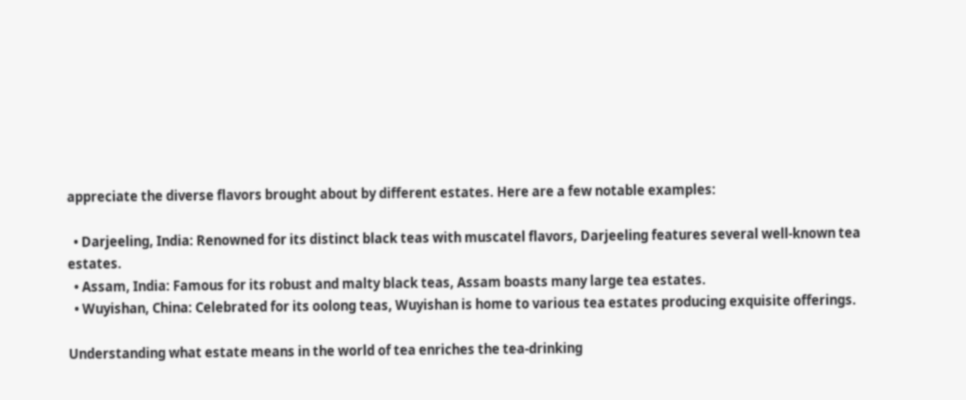appreciate the diverse flavors brought about by different estates. Here are a few notable examples:

  • Darjeeling, India: Renowned for its distinct black teas with muscatel flavors, Darjeeling features several well-known tea estates.
  • Assam, India: Famous for its robust and malty black teas, Assam boasts many large tea estates.
  • Wuyishan, China: Celebrated for its oolong teas, Wuyishan is home to various tea estates producing exquisite offerings.

Understanding what estate means in the world of tea enriches the tea-drinking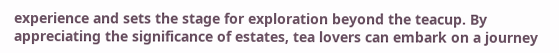experience and sets the stage for exploration beyond the teacup. By appreciating the significance of estates, tea lovers can embark on a journey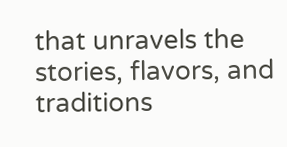that unravels the stories, flavors, and traditions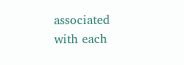associated with each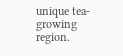unique tea-growing region.